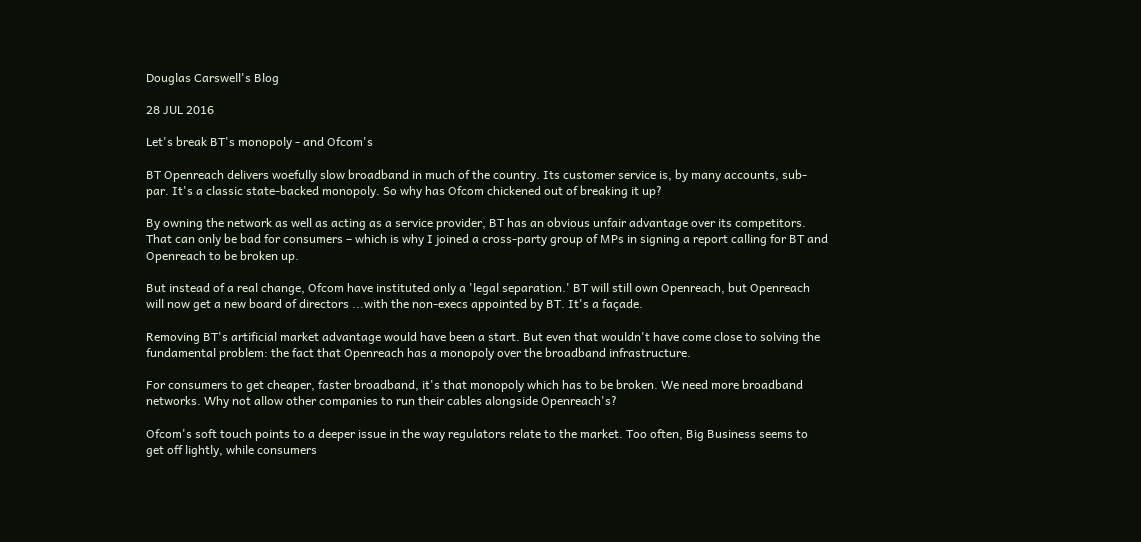Douglas Carswell's Blog

28 JUL 2016

Let's break BT's monopoly - and Ofcom's

BT Openreach delivers woefully slow broadband in much of the country. Its customer service is, by many accounts, sub-par. It's a classic state-backed monopoly. So why has Ofcom chickened out of breaking it up?

By owning the network as well as acting as a service provider, BT has an obvious unfair advantage over its competitors. That can only be bad for consumers – which is why I joined a cross-party group of MPs in signing a report calling for BT and Openreach to be broken up.

But instead of a real change, Ofcom have instituted only a 'legal separation.' BT will still own Openreach, but Openreach will now get a new board of directors ...with the non-execs appointed by BT. It's a façade.

Removing BT's artificial market advantage would have been a start. But even that wouldn't have come close to solving the fundamental problem: the fact that Openreach has a monopoly over the broadband infrastructure.

For consumers to get cheaper, faster broadband, it's that monopoly which has to be broken. We need more broadband networks. Why not allow other companies to run their cables alongside Openreach's?

Ofcom's soft touch points to a deeper issue in the way regulators relate to the market. Too often, Big Business seems to get off lightly, while consumers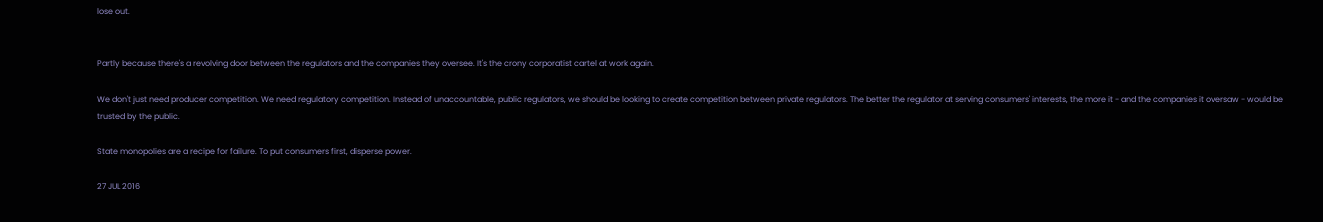lose out.


Partly because there's a revolving door between the regulators and the companies they oversee. It's the crony corporatist cartel at work again.

We don't just need producer competition. We need regulatory competition. Instead of unaccountable, public regulators, we should be looking to create competition between private regulators. The better the regulator at serving consumers' interests, the more it - and the companies it oversaw - would be trusted by the public.

State monopolies are a recipe for failure. To put consumers first, disperse power.

27 JUL 2016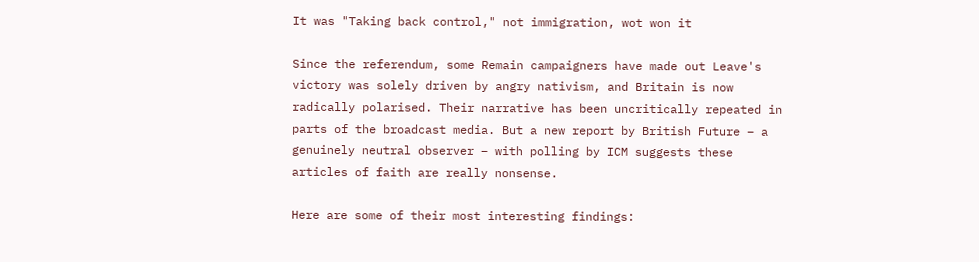It was "Taking back control," not immigration, wot won it

Since the referendum, some Remain campaigners have made out Leave's victory was solely driven by angry nativism, and Britain is now radically polarised. Their narrative has been uncritically repeated in parts of the broadcast media. But a new report by British Future – a genuinely neutral observer – with polling by ICM suggests these articles of faith are really nonsense.

Here are some of their most interesting findings: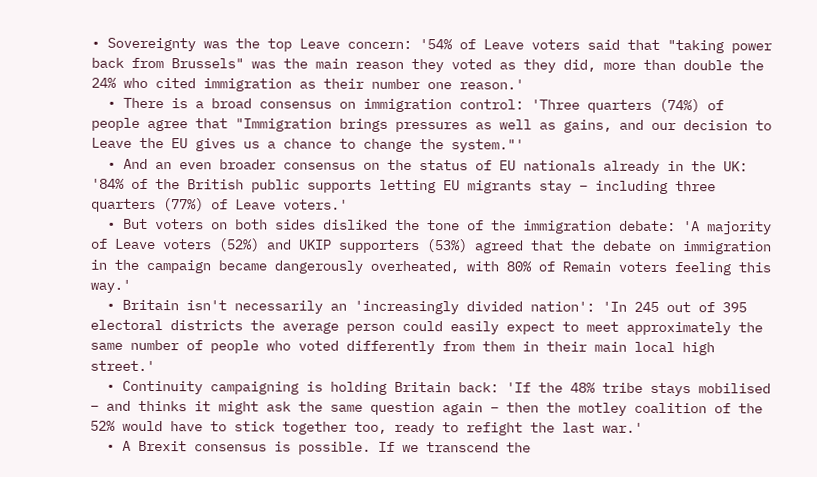• Sovereignty was the top Leave concern: '54% of Leave voters said that "taking power back from Brussels" was the main reason they voted as they did, more than double the 24% who cited immigration as their number one reason.'
  • There is a broad consensus on immigration control: 'Three quarters (74%) of people agree that "Immigration brings pressures as well as gains, and our decision to Leave the EU gives us a chance to change the system."'
  • And an even broader consensus on the status of EU nationals already in the UK: '84% of the British public supports letting EU migrants stay – including three quarters (77%) of Leave voters.'
  • But voters on both sides disliked the tone of the immigration debate: 'A majority of Leave voters (52%) and UKIP supporters (53%) agreed that the debate on immigration in the campaign became dangerously overheated, with 80% of Remain voters feeling this way.'
  • Britain isn't necessarily an 'increasingly divided nation': 'In 245 out of 395 electoral districts the average person could easily expect to meet approximately the same number of people who voted differently from them in their main local high street.'
  • Continuity campaigning is holding Britain back: 'If the 48% tribe stays mobilised – and thinks it might ask the same question again – then the motley coalition of the 52% would have to stick together too, ready to refight the last war.'
  • A Brexit consensus is possible. If we transcend the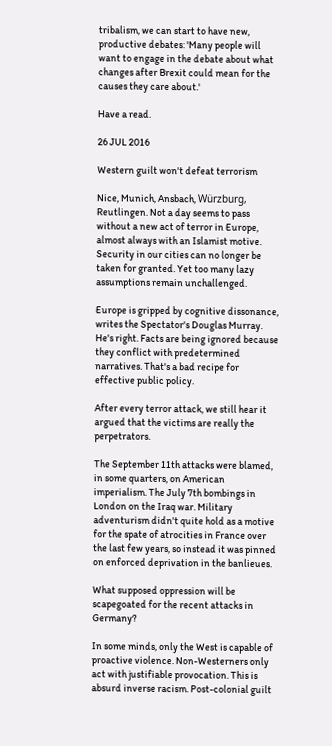tribalism, we can start to have new, productive debates: 'Many people will want to engage in the debate about what changes after Brexit could mean for the causes they care about.'

Have a read.

26 JUL 2016

Western guilt won't defeat terrorism

Nice, Munich, Ansbach, Würzburg, Reutlingen. Not a day seems to pass without a new act of terror in Europe, almost always with an Islamist motive. Security in our cities can no longer be taken for granted. Yet too many lazy assumptions remain unchallenged.

Europe is gripped by cognitive dissonance, writes the Spectator's Douglas Murray. He's right. Facts are being ignored because they conflict with predetermined narratives. That's a bad recipe for effective public policy.

After every terror attack, we still hear it argued that the victims are really the perpetrators.

The September 11th attacks were blamed, in some quarters, on American imperialism. The July 7th bombings in London on the Iraq war. Military adventurism didn't quite hold as a motive for the spate of atrocities in France over the last few years, so instead it was pinned on enforced deprivation in the banlieues.

What supposed oppression will be scapegoated for the recent attacks in Germany?

In some minds, only the West is capable of proactive violence. Non-Westerners only act with justifiable provocation. This is absurd inverse racism. Post-colonial guilt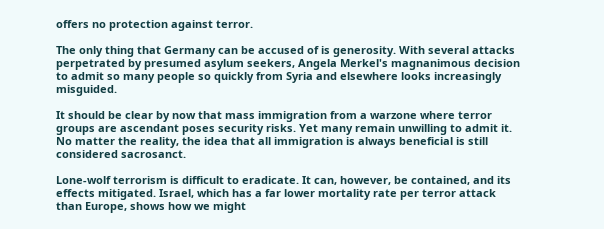offers no protection against terror.

The only thing that Germany can be accused of is generosity. With several attacks perpetrated by presumed asylum seekers, Angela Merkel's magnanimous decision to admit so many people so quickly from Syria and elsewhere looks increasingly misguided.

It should be clear by now that mass immigration from a warzone where terror groups are ascendant poses security risks. Yet many remain unwilling to admit it. No matter the reality, the idea that all immigration is always beneficial is still considered sacrosanct.

Lone-wolf terrorism is difficult to eradicate. It can, however, be contained, and its effects mitigated. Israel, which has a far lower mortality rate per terror attack than Europe, shows how we might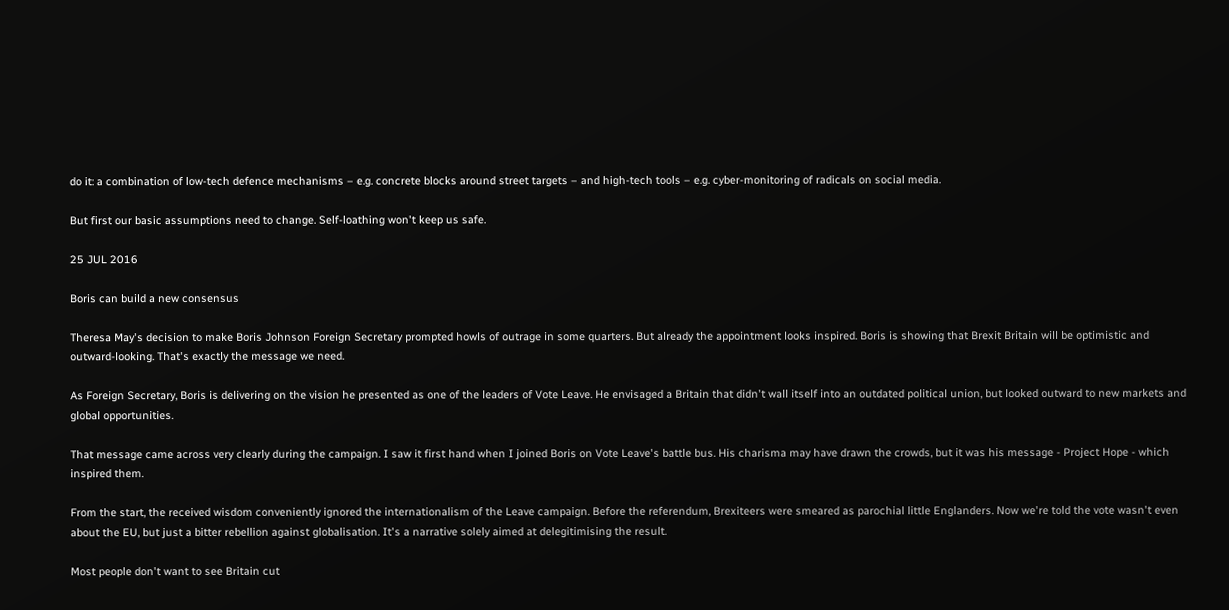do it: a combination of low-tech defence mechanisms – e.g. concrete blocks around street targets – and high-tech tools – e.g. cyber-monitoring of radicals on social media.

But first our basic assumptions need to change. Self-loathing won't keep us safe.

25 JUL 2016

Boris can build a new consensus

Theresa May's decision to make Boris Johnson Foreign Secretary prompted howls of outrage in some quarters. But already the appointment looks inspired. Boris is showing that Brexit Britain will be optimistic and outward-looking. That's exactly the message we need.

As Foreign Secretary, Boris is delivering on the vision he presented as one of the leaders of Vote Leave. He envisaged a Britain that didn't wall itself into an outdated political union, but looked outward to new markets and global opportunities.

That message came across very clearly during the campaign. I saw it first hand when I joined Boris on Vote Leave's battle bus. His charisma may have drawn the crowds, but it was his message - Project Hope - which inspired them.

From the start, the received wisdom conveniently ignored the internationalism of the Leave campaign. Before the referendum, Brexiteers were smeared as parochial little Englanders. Now we're told the vote wasn't even about the EU, but just a bitter rebellion against globalisation. It's a narrative solely aimed at delegitimising the result.

Most people don't want to see Britain cut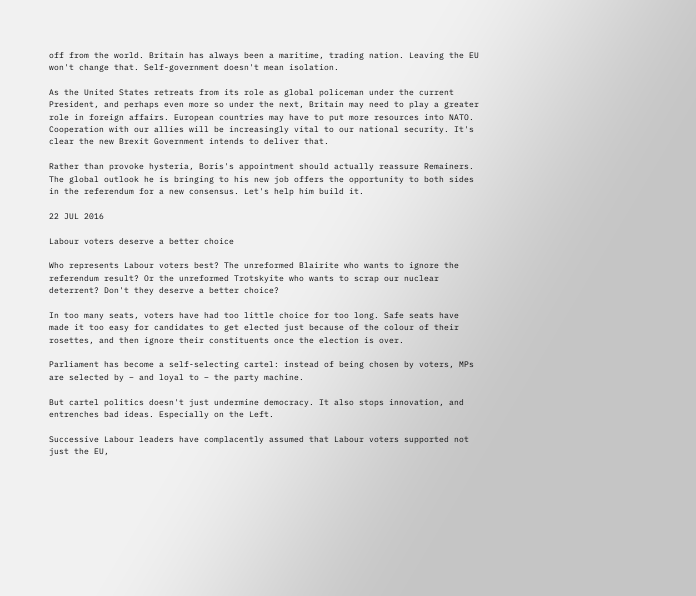off from the world. Britain has always been a maritime, trading nation. Leaving the EU won't change that. Self-government doesn't mean isolation.

As the United States retreats from its role as global policeman under the current President, and perhaps even more so under the next, Britain may need to play a greater role in foreign affairs. European countries may have to put more resources into NATO. Cooperation with our allies will be increasingly vital to our national security. It's clear the new Brexit Government intends to deliver that.

Rather than provoke hysteria, Boris's appointment should actually reassure Remainers. The global outlook he is bringing to his new job offers the opportunity to both sides in the referendum for a new consensus. Let's help him build it.

22 JUL 2016

Labour voters deserve a better choice

Who represents Labour voters best? The unreformed Blairite who wants to ignore the referendum result? Or the unreformed Trotskyite who wants to scrap our nuclear deterrent? Don't they deserve a better choice?

In too many seats, voters have had too little choice for too long. Safe seats have made it too easy for candidates to get elected just because of the colour of their rosettes, and then ignore their constituents once the election is over.

Parliament has become a self-selecting cartel: instead of being chosen by voters, MPs are selected by – and loyal to – the party machine.

But cartel politics doesn't just undermine democracy. It also stops innovation, and entrenches bad ideas. Especially on the Left.

Successive Labour leaders have complacently assumed that Labour voters supported not just the EU,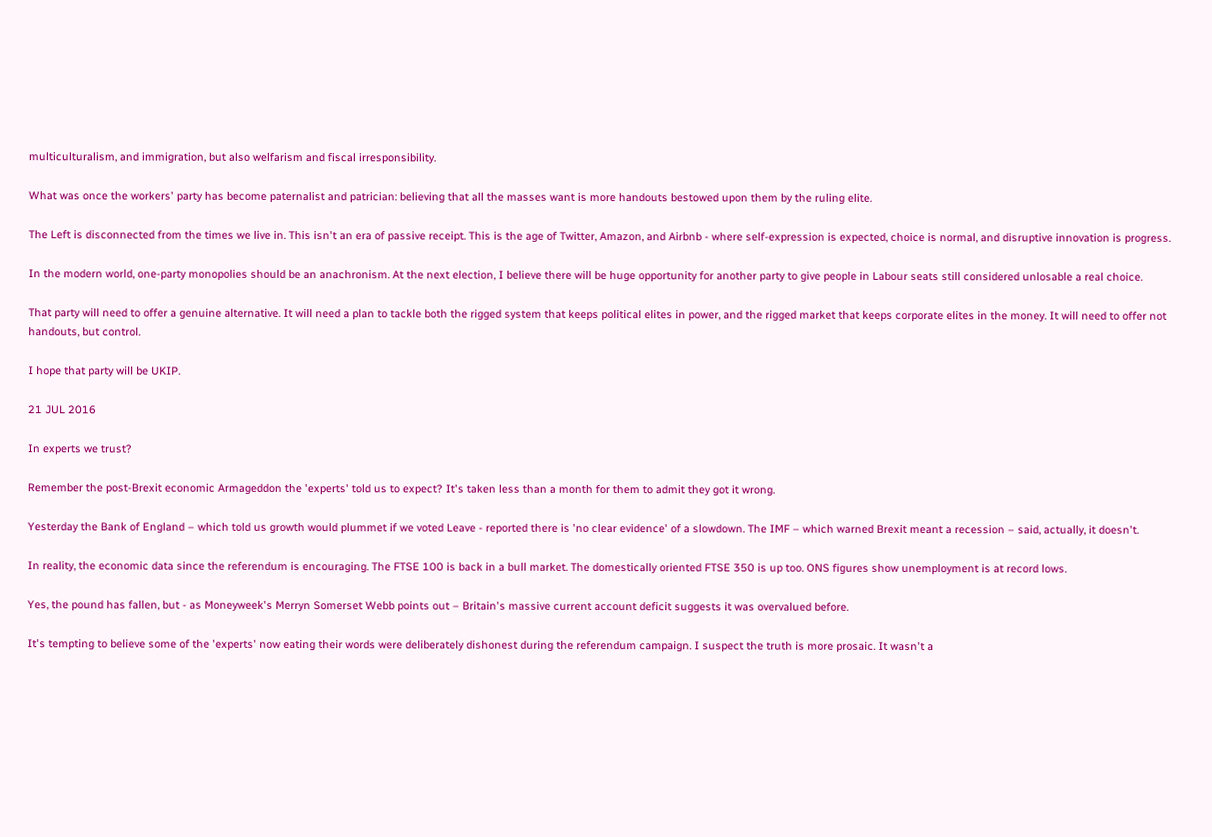multiculturalism, and immigration, but also welfarism and fiscal irresponsibility.

What was once the workers' party has become paternalist and patrician: believing that all the masses want is more handouts bestowed upon them by the ruling elite.

The Left is disconnected from the times we live in. This isn't an era of passive receipt. This is the age of Twitter, Amazon, and Airbnb - where self-expression is expected, choice is normal, and disruptive innovation is progress.

In the modern world, one-party monopolies should be an anachronism. At the next election, I believe there will be huge opportunity for another party to give people in Labour seats still considered unlosable a real choice.

That party will need to offer a genuine alternative. It will need a plan to tackle both the rigged system that keeps political elites in power, and the rigged market that keeps corporate elites in the money. It will need to offer not handouts, but control.

I hope that party will be UKIP.

21 JUL 2016

In experts we trust?

Remember the post-Brexit economic Armageddon the 'experts' told us to expect? It's taken less than a month for them to admit they got it wrong.

Yesterday the Bank of England – which told us growth would plummet if we voted Leave - reported there is 'no clear evidence' of a slowdown. The IMF – which warned Brexit meant a recession – said, actually, it doesn't.

In reality, the economic data since the referendum is encouraging. The FTSE 100 is back in a bull market. The domestically oriented FTSE 350 is up too. ONS figures show unemployment is at record lows.

Yes, the pound has fallen, but - as Moneyweek's Merryn Somerset Webb points out – Britain's massive current account deficit suggests it was overvalued before.

It's tempting to believe some of the 'experts' now eating their words were deliberately dishonest during the referendum campaign. I suspect the truth is more prosaic. It wasn't a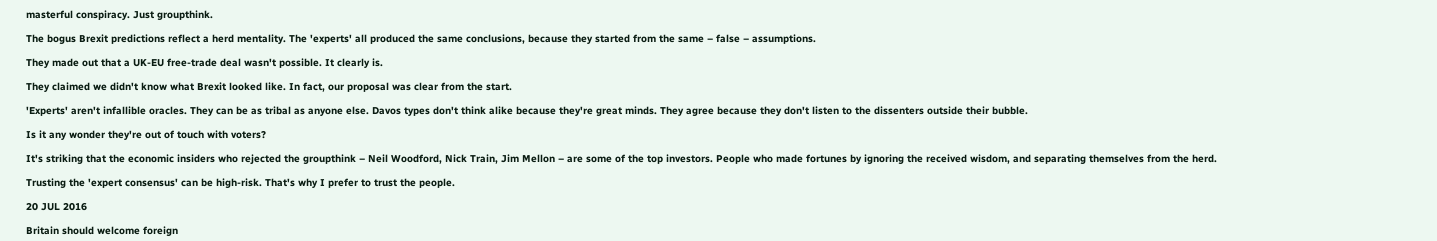masterful conspiracy. Just groupthink.

The bogus Brexit predictions reflect a herd mentality. The 'experts' all produced the same conclusions, because they started from the same – false – assumptions.

They made out that a UK-EU free-trade deal wasn't possible. It clearly is.

They claimed we didn't know what Brexit looked like. In fact, our proposal was clear from the start.

'Experts' aren't infallible oracles. They can be as tribal as anyone else. Davos types don't think alike because they're great minds. They agree because they don't listen to the dissenters outside their bubble.

Is it any wonder they're out of touch with voters?

It's striking that the economic insiders who rejected the groupthink – Neil Woodford, Nick Train, Jim Mellon – are some of the top investors. People who made fortunes by ignoring the received wisdom, and separating themselves from the herd.

Trusting the 'expert consensus' can be high-risk. That's why I prefer to trust the people.

20 JUL 2016

Britain should welcome foreign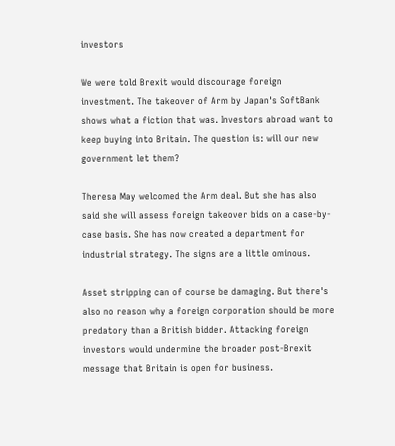investors

We were told Brexit would discourage foreign investment. The takeover of Arm by Japan's SoftBank shows what a fiction that was. Investors abroad want to keep buying into Britain. The question is: will our new government let them?

Theresa May welcomed the Arm deal. But she has also said she will assess foreign takeover bids on a case-by-case basis. She has now created a department for industrial strategy. The signs are a little ominous.

Asset stripping can of course be damaging. But there's also no reason why a foreign corporation should be more predatory than a British bidder. Attacking foreign investors would undermine the broader post-Brexit message that Britain is open for business.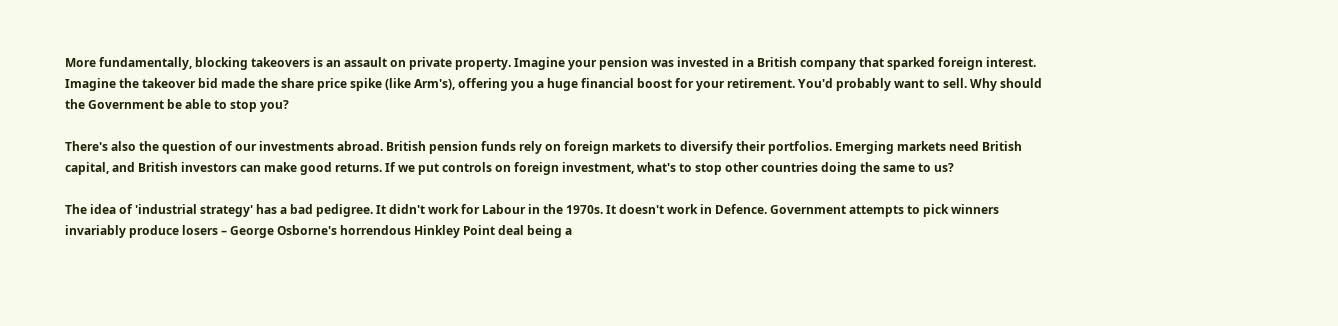More fundamentally, blocking takeovers is an assault on private property. Imagine your pension was invested in a British company that sparked foreign interest. Imagine the takeover bid made the share price spike (like Arm's), offering you a huge financial boost for your retirement. You'd probably want to sell. Why should the Government be able to stop you?

There's also the question of our investments abroad. British pension funds rely on foreign markets to diversify their portfolios. Emerging markets need British capital, and British investors can make good returns. If we put controls on foreign investment, what's to stop other countries doing the same to us?

The idea of 'industrial strategy' has a bad pedigree. It didn't work for Labour in the 1970s. It doesn't work in Defence. Government attempts to pick winners invariably produce losers – George Osborne's horrendous Hinkley Point deal being a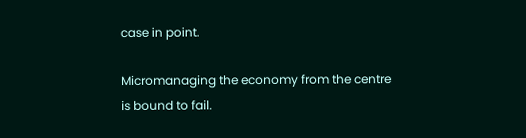case in point.

Micromanaging the economy from the centre is bound to fail.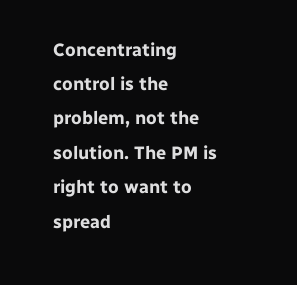Concentrating control is the problem, not the solution. The PM is right to want to spread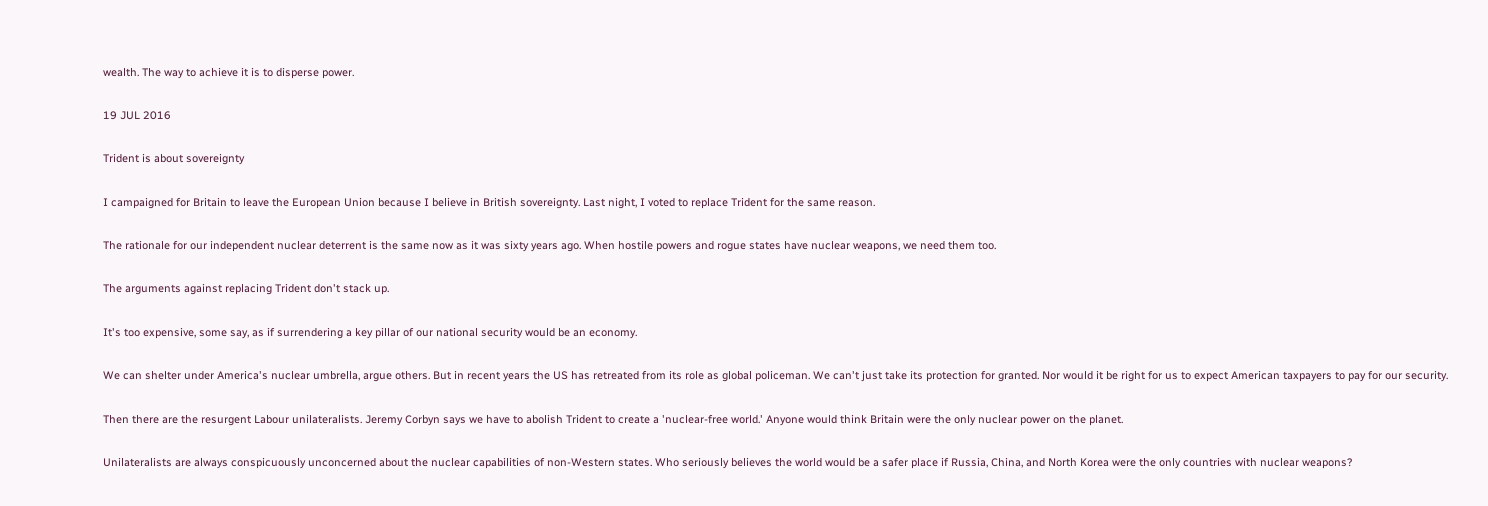wealth. The way to achieve it is to disperse power.

19 JUL 2016

Trident is about sovereignty

I campaigned for Britain to leave the European Union because I believe in British sovereignty. Last night, I voted to replace Trident for the same reason.

The rationale for our independent nuclear deterrent is the same now as it was sixty years ago. When hostile powers and rogue states have nuclear weapons, we need them too.

The arguments against replacing Trident don't stack up.

It's too expensive, some say, as if surrendering a key pillar of our national security would be an economy.

We can shelter under America's nuclear umbrella, argue others. But in recent years the US has retreated from its role as global policeman. We can't just take its protection for granted. Nor would it be right for us to expect American taxpayers to pay for our security.

Then there are the resurgent Labour unilateralists. Jeremy Corbyn says we have to abolish Trident to create a 'nuclear-free world.' Anyone would think Britain were the only nuclear power on the planet.

Unilateralists are always conspicuously unconcerned about the nuclear capabilities of non-Western states. Who seriously believes the world would be a safer place if Russia, China, and North Korea were the only countries with nuclear weapons?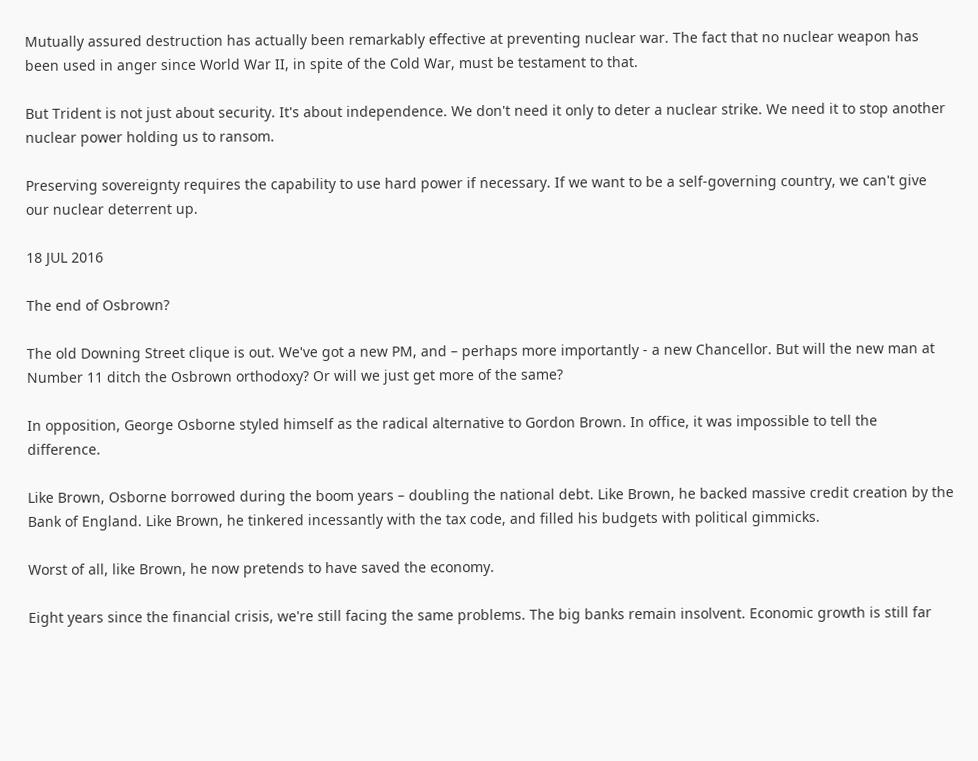Mutually assured destruction has actually been remarkably effective at preventing nuclear war. The fact that no nuclear weapon has been used in anger since World War II, in spite of the Cold War, must be testament to that.

But Trident is not just about security. It's about independence. We don't need it only to deter a nuclear strike. We need it to stop another nuclear power holding us to ransom.

Preserving sovereignty requires the capability to use hard power if necessary. If we want to be a self-governing country, we can't give our nuclear deterrent up.

18 JUL 2016

The end of Osbrown?

The old Downing Street clique is out. We've got a new PM, and – perhaps more importantly - a new Chancellor. But will the new man at Number 11 ditch the Osbrown orthodoxy? Or will we just get more of the same?

In opposition, George Osborne styled himself as the radical alternative to Gordon Brown. In office, it was impossible to tell the difference.

Like Brown, Osborne borrowed during the boom years – doubling the national debt. Like Brown, he backed massive credit creation by the Bank of England. Like Brown, he tinkered incessantly with the tax code, and filled his budgets with political gimmicks.

Worst of all, like Brown, he now pretends to have saved the economy.

Eight years since the financial crisis, we're still facing the same problems. The big banks remain insolvent. Economic growth is still far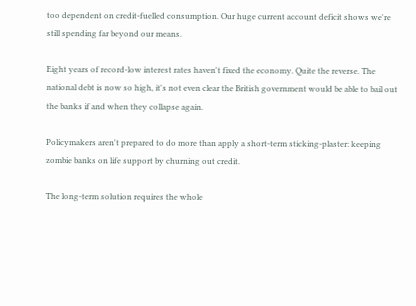too dependent on credit-fuelled consumption. Our huge current account deficit shows we're still spending far beyond our means.

Eight years of record-low interest rates haven't fixed the economy. Quite the reverse. The national debt is now so high, it's not even clear the British government would be able to bail out the banks if and when they collapse again.

Policymakers aren't prepared to do more than apply a short-term sticking-plaster: keeping zombie banks on life support by churning out credit.

The long-term solution requires the whole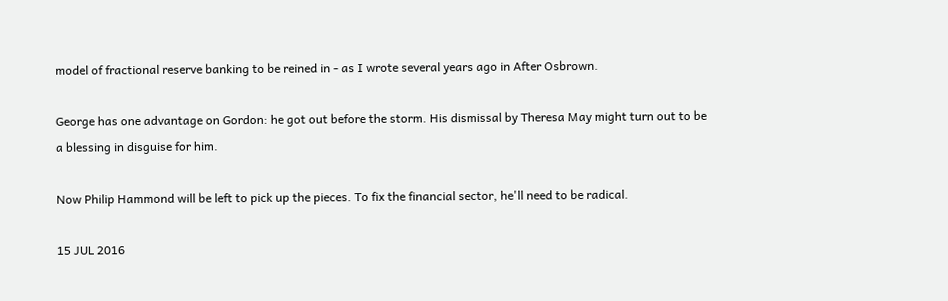model of fractional reserve banking to be reined in - as I wrote several years ago in After Osbrown.

George has one advantage on Gordon: he got out before the storm. His dismissal by Theresa May might turn out to be a blessing in disguise for him.

Now Philip Hammond will be left to pick up the pieces. To fix the financial sector, he'll need to be radical.

15 JUL 2016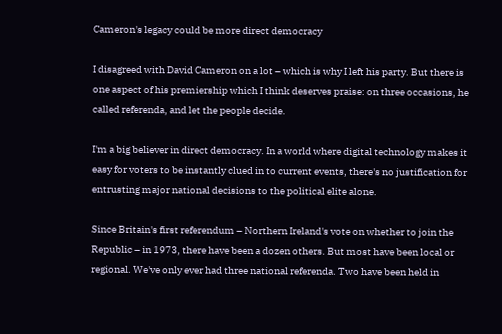Cameron's legacy could be more direct democracy

I disagreed with David Cameron on a lot – which is why I left his party. But there is one aspect of his premiership which I think deserves praise: on three occasions, he called referenda, and let the people decide.

I'm a big believer in direct democracy. In a world where digital technology makes it easy for voters to be instantly clued in to current events, there's no justification for entrusting major national decisions to the political elite alone.

Since Britain's first referendum – Northern Ireland's vote on whether to join the Republic – in 1973, there have been a dozen others. But most have been local or regional. We've only ever had three national referenda. Two have been held in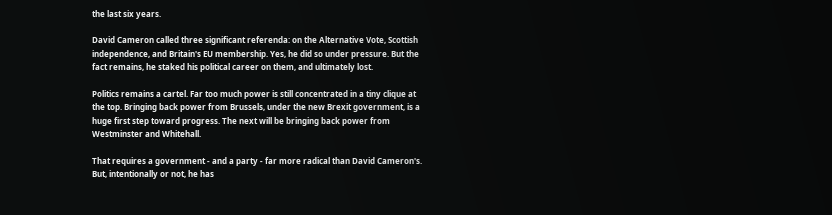the last six years.

David Cameron called three significant referenda: on the Alternative Vote, Scottish independence, and Britain's EU membership. Yes, he did so under pressure. But the fact remains, he staked his political career on them, and ultimately lost.

Politics remains a cartel. Far too much power is still concentrated in a tiny clique at the top. Bringing back power from Brussels, under the new Brexit government, is a huge first step toward progress. The next will be bringing back power from Westminster and Whitehall.

That requires a government - and a party - far more radical than David Cameron's. But, intentionally or not, he has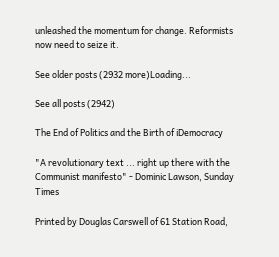unleashed the momentum for change. Reformists now need to seize it.

See older posts (2932 more)Loading...

See all posts (2942)

The End of Politics and the Birth of iDemocracy

"A revolutionary text ... right up there with the Communist manifesto" - Dominic Lawson, Sunday Times

Printed by Douglas Carswell of 61 Station Road,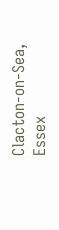Clacton-on-Sea, Essex